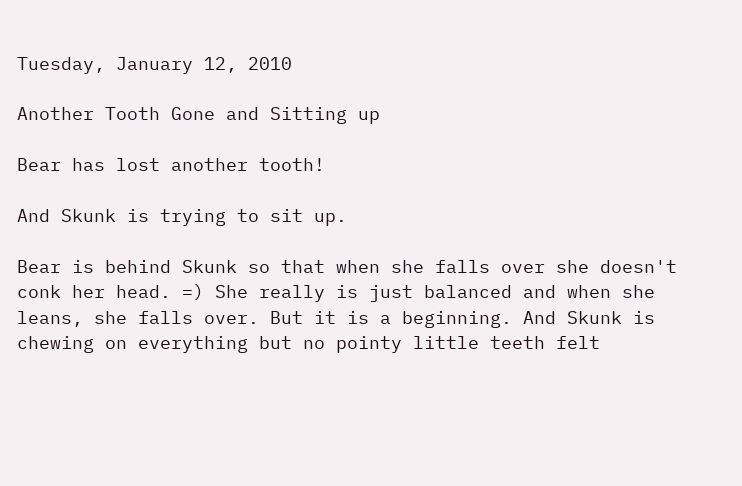Tuesday, January 12, 2010

Another Tooth Gone and Sitting up

Bear has lost another tooth!

And Skunk is trying to sit up.

Bear is behind Skunk so that when she falls over she doesn't conk her head. =) She really is just balanced and when she leans, she falls over. But it is a beginning. And Skunk is chewing on everything but no pointy little teeth felt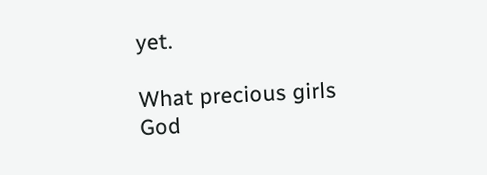yet.

What precious girls God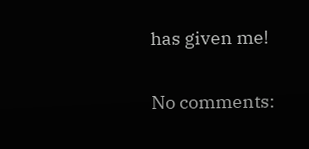has given me!

No comments: